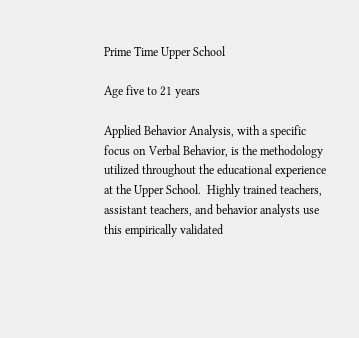Prime Time Upper School

Age five to 21 years

Applied Behavior Analysis, with a specific focus on Verbal Behavior, is the methodology utilized throughout the educational experience at the Upper School.  Highly trained teachers, assistant teachers, and behavior analysts use this empirically validated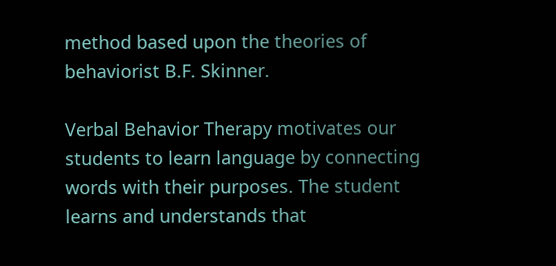method based upon the theories of behaviorist B.F. Skinner.

Verbal Behavior Therapy motivates our students to learn language by connecting words with their purposes. The student learns and understands that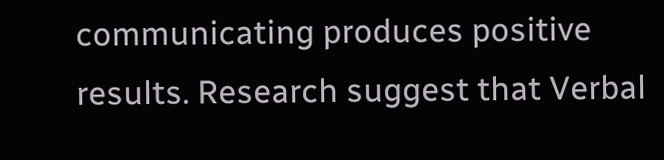communicating produces positive results. Research suggest that Verbal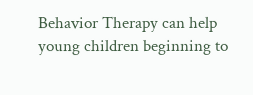Behavior Therapy can help young children beginning to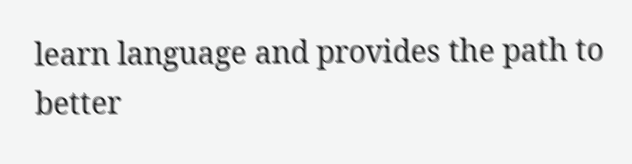learn language and provides the path to better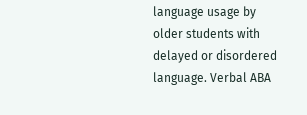language usage by older students with delayed or disordered language. Verbal ABA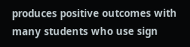produces positive outcomes with many students who use sign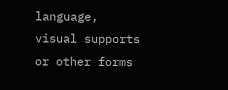language, visual supports or other forms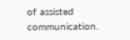of assisted communication.